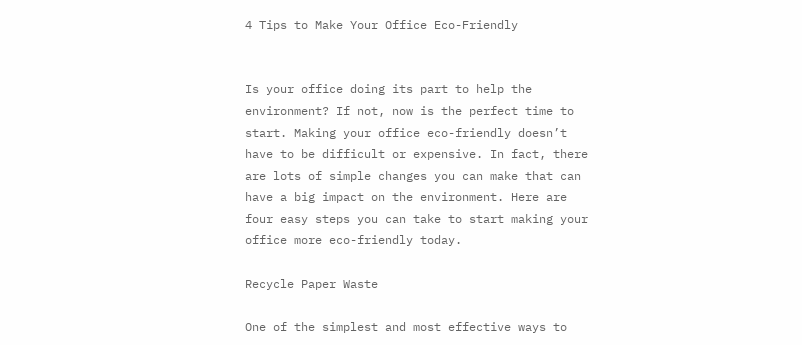4 Tips to Make Your Office Eco-Friendly


Is your office doing its part to help the environment? If not, now is the perfect time to start. Making your office eco-friendly doesn’t have to be difficult or expensive. In fact, there are lots of simple changes you can make that can have a big impact on the environment. Here are four easy steps you can take to start making your office more eco-friendly today.

Recycle Paper Waste

One of the simplest and most effective ways to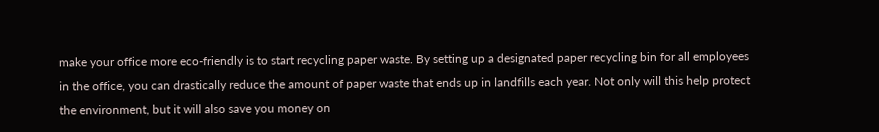make your office more eco-friendly is to start recycling paper waste. By setting up a designated paper recycling bin for all employees in the office, you can drastically reduce the amount of paper waste that ends up in landfills each year. Not only will this help protect the environment, but it will also save you money on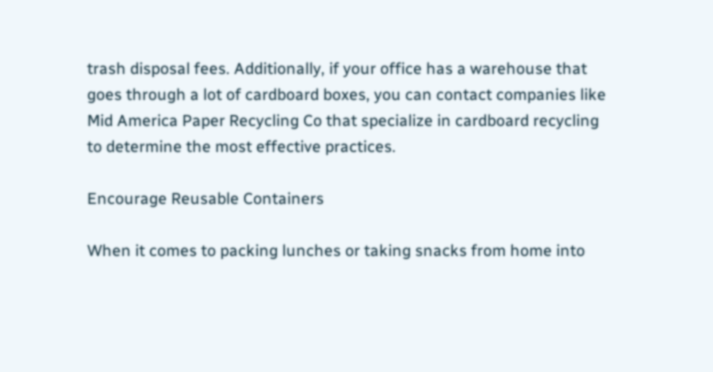trash disposal fees. Additionally, if your office has a warehouse that goes through a lot of cardboard boxes, you can contact companies like Mid America Paper Recycling Co that specialize in cardboard recycling to determine the most effective practices.

Encourage Reusable Containers

When it comes to packing lunches or taking snacks from home into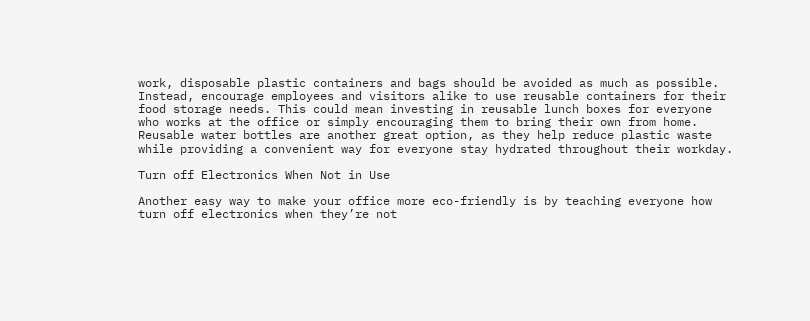work, disposable plastic containers and bags should be avoided as much as possible. Instead, encourage employees and visitors alike to use reusable containers for their food storage needs. This could mean investing in reusable lunch boxes for everyone who works at the office or simply encouraging them to bring their own from home. Reusable water bottles are another great option, as they help reduce plastic waste while providing a convenient way for everyone stay hydrated throughout their workday.

Turn off Electronics When Not in Use

Another easy way to make your office more eco-friendly is by teaching everyone how turn off electronics when they’re not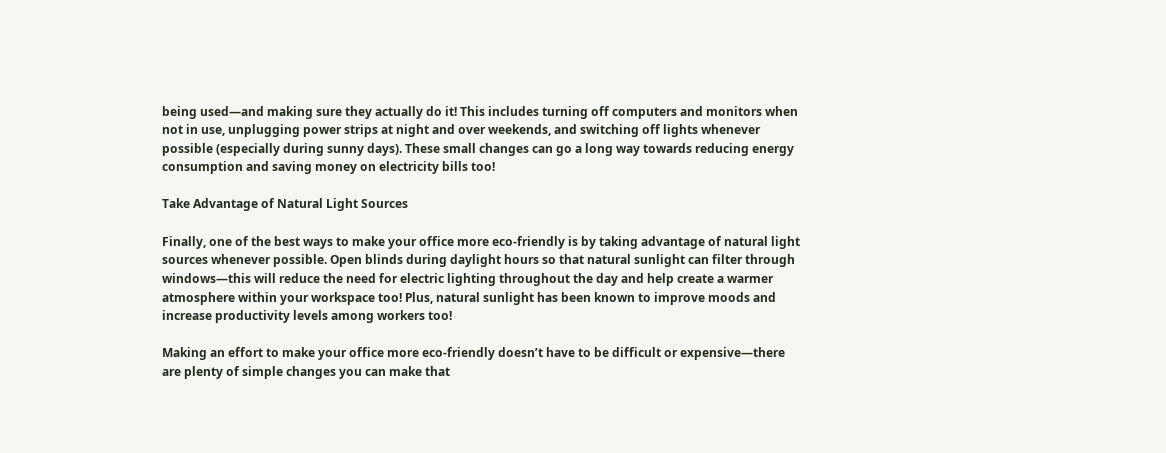being used—and making sure they actually do it! This includes turning off computers and monitors when not in use, unplugging power strips at night and over weekends, and switching off lights whenever possible (especially during sunny days). These small changes can go a long way towards reducing energy consumption and saving money on electricity bills too!

Take Advantage of Natural Light Sources

Finally, one of the best ways to make your office more eco-friendly is by taking advantage of natural light sources whenever possible. Open blinds during daylight hours so that natural sunlight can filter through windows—this will reduce the need for electric lighting throughout the day and help create a warmer atmosphere within your workspace too! Plus, natural sunlight has been known to improve moods and increase productivity levels among workers too!

Making an effort to make your office more eco-friendly doesn’t have to be difficult or expensive—there are plenty of simple changes you can make that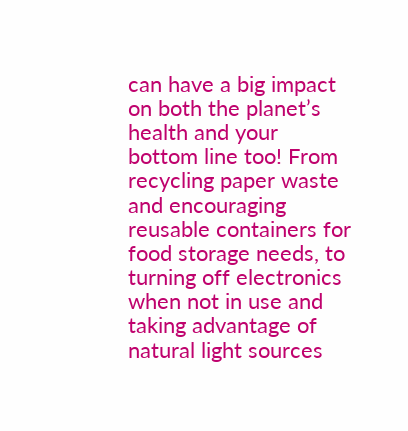can have a big impact on both the planet’s health and your bottom line too! From recycling paper waste and encouraging reusable containers for food storage needs, to turning off electronics when not in use and taking advantage of natural light sources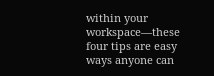within your workspace—these four tips are easy ways anyone can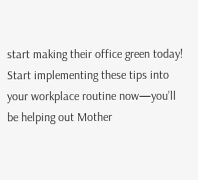start making their office green today! Start implementing these tips into your workplace routine now—you’ll be helping out Mother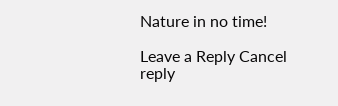Nature in no time!

Leave a Reply Cancel reply